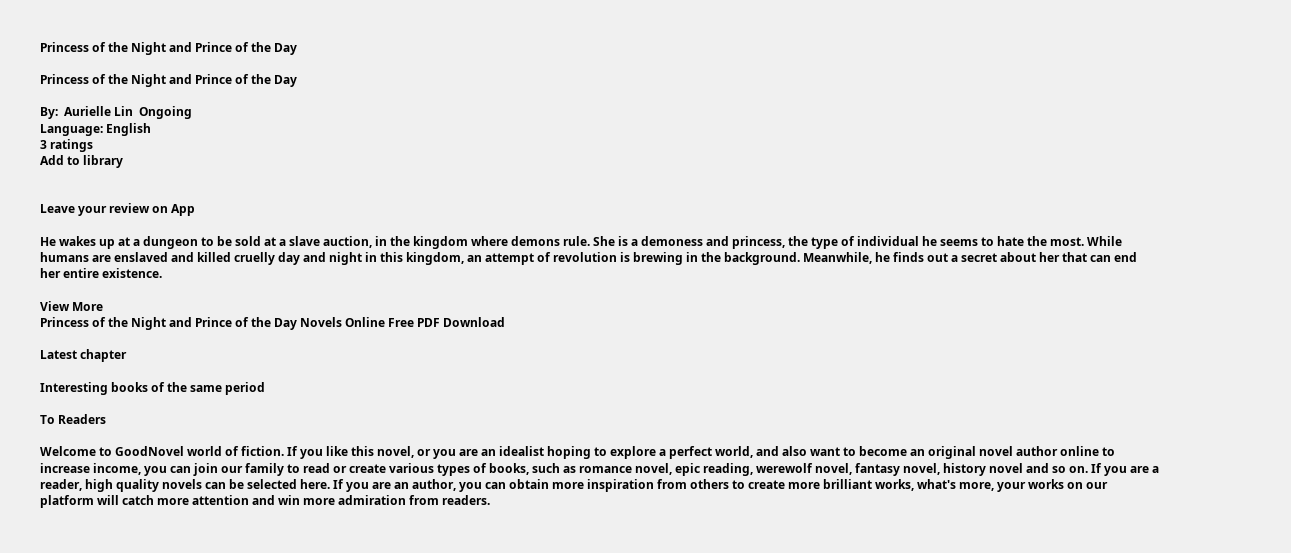Princess of the Night and Prince of the Day

Princess of the Night and Prince of the Day

By:  Aurielle Lin  Ongoing
Language: English
3 ratings
Add to library


Leave your review on App

He wakes up at a dungeon to be sold at a slave auction, in the kingdom where demons rule. She is a demoness and princess, the type of individual he seems to hate the most. While humans are enslaved and killed cruelly day and night in this kingdom, an attempt of revolution is brewing in the background. Meanwhile, he finds out a secret about her that can end her entire existence.

View More
Princess of the Night and Prince of the Day Novels Online Free PDF Download

Latest chapter

Interesting books of the same period

To Readers

Welcome to GoodNovel world of fiction. If you like this novel, or you are an idealist hoping to explore a perfect world, and also want to become an original novel author online to increase income, you can join our family to read or create various types of books, such as romance novel, epic reading, werewolf novel, fantasy novel, history novel and so on. If you are a reader, high quality novels can be selected here. If you are an author, you can obtain more inspiration from others to create more brilliant works, what's more, your works on our platform will catch more attention and win more admiration from readers.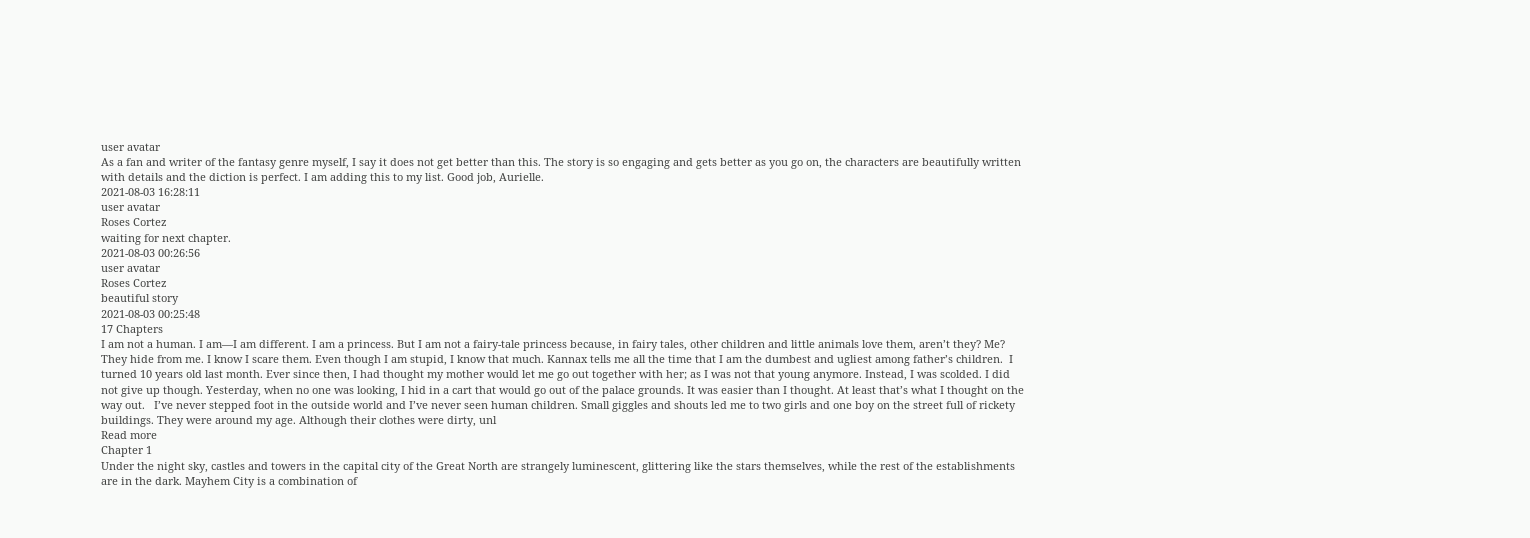user avatar
As a fan and writer of the fantasy genre myself, I say it does not get better than this. The story is so engaging and gets better as you go on, the characters are beautifully written with details and the diction is perfect. I am adding this to my list. Good job, Aurielle.
2021-08-03 16:28:11
user avatar
Roses Cortez
waiting for next chapter.
2021-08-03 00:26:56
user avatar
Roses Cortez
beautiful story
2021-08-03 00:25:48
17 Chapters
I am not a human. I am—I am different. I am a princess. But I am not a fairy-tale princess because, in fairy tales, other children and little animals love them, aren’t they? Me? They hide from me. I know I scare them. Even though I am stupid, I know that much. Kannax tells me all the time that I am the dumbest and ugliest among father’s children.  I turned 10 years old last month. Ever since then, I had thought my mother would let me go out together with her; as I was not that young anymore. Instead, I was scolded. I did not give up though. Yesterday, when no one was looking, I hid in a cart that would go out of the palace grounds. It was easier than I thought. At least that’s what I thought on the way out.   I’ve never stepped foot in the outside world and I’ve never seen human children. Small giggles and shouts led me to two girls and one boy on the street full of rickety buildings. They were around my age. Although their clothes were dirty, unl
Read more
Chapter 1
Under the night sky, castles and towers in the capital city of the Great North are strangely luminescent, glittering like the stars themselves, while the rest of the establishments are in the dark. Mayhem City is a combination of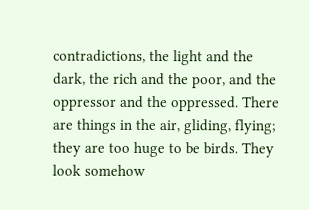contradictions, the light and the dark, the rich and the poor, and the oppressor and the oppressed. There are things in the air, gliding, flying; they are too huge to be birds. They look somehow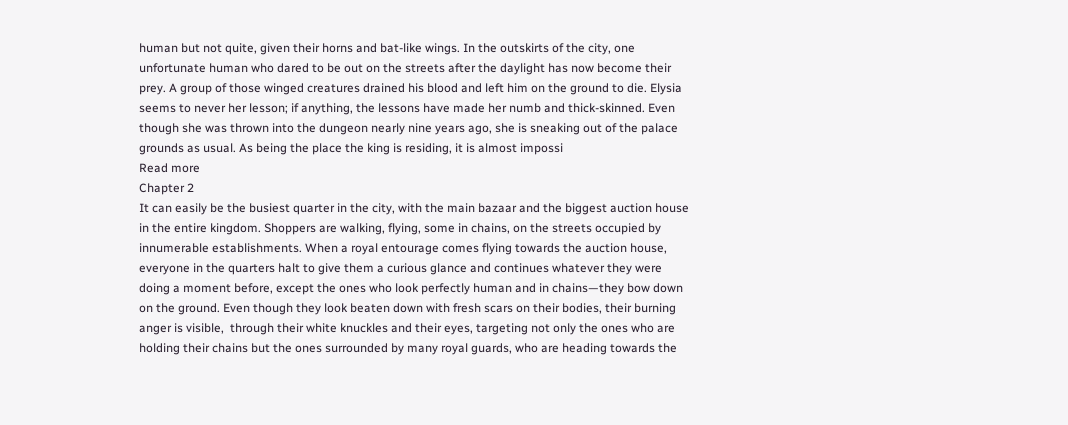human but not quite, given their horns and bat-like wings. In the outskirts of the city, one unfortunate human who dared to be out on the streets after the daylight has now become their prey. A group of those winged creatures drained his blood and left him on the ground to die. Elysia seems to never her lesson; if anything, the lessons have made her numb and thick-skinned. Even though she was thrown into the dungeon nearly nine years ago, she is sneaking out of the palace grounds as usual. As being the place the king is residing, it is almost impossi
Read more
Chapter 2
It can easily be the busiest quarter in the city, with the main bazaar and the biggest auction house in the entire kingdom. Shoppers are walking, flying, some in chains, on the streets occupied by innumerable establishments. When a royal entourage comes flying towards the auction house, everyone in the quarters halt to give them a curious glance and continues whatever they were doing a moment before, except the ones who look perfectly human and in chains—they bow down on the ground. Even though they look beaten down with fresh scars on their bodies, their burning anger is visible,  through their white knuckles and their eyes, targeting not only the ones who are holding their chains but the ones surrounded by many royal guards, who are heading towards the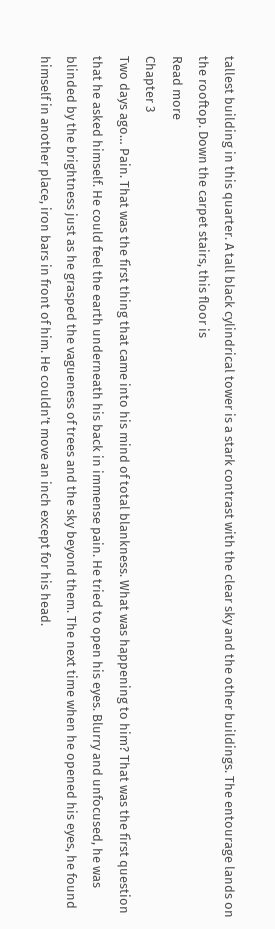tallest building in this quarter. A tall black cylindrical tower is a stark contrast with the clear sky and the other buildings. The entourage lands on the rooftop. Down the carpet stairs, this floor is
Read more
Chapter 3
Two days ago… Pain. That was the first thing that came into his mind of total blankness. What was happening to him? That was the first question that he asked himself. He could feel the earth underneath his back in immense pain. He tried to open his eyes. Blurry and unfocused, he was blinded by the brightness just as he grasped the vagueness of trees and the sky beyond them. The next time when he opened his eyes, he found himself in another place, iron bars in front of him. He couldn’t move an inch except for his head.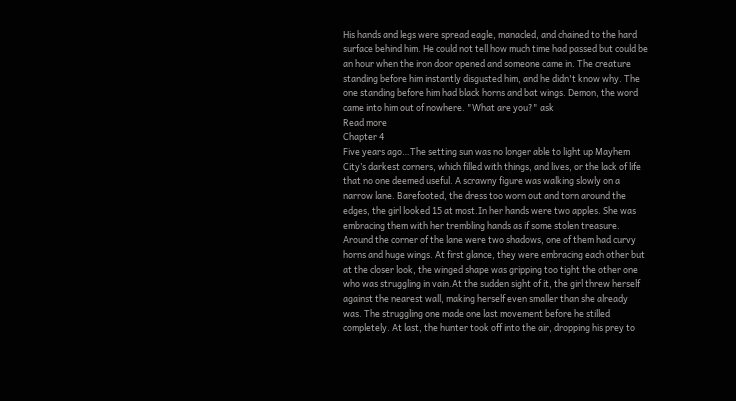His hands and legs were spread eagle, manacled, and chained to the hard surface behind him. He could not tell how much time had passed but could be an hour when the iron door opened and someone came in. The creature standing before him instantly disgusted him, and he didn't know why. The one standing before him had black horns and bat wings. Demon, the word came into him out of nowhere. "What are you?" ask
Read more
Chapter 4
Five years ago…The setting sun was no longer able to light up Mayhem City’s darkest corners, which filled with things, and lives, or the lack of life that no one deemed useful. A scrawny figure was walking slowly on a narrow lane. Barefooted, the dress too worn out and torn around the edges, the girl looked 15 at most.In her hands were two apples. She was embracing them with her trembling hands as if some stolen treasure. Around the corner of the lane were two shadows, one of them had curvy horns and huge wings. At first glance, they were embracing each other but at the closer look, the winged shape was gripping too tight the other one who was struggling in vain.At the sudden sight of it, the girl threw herself against the nearest wall, making herself even smaller than she already was. The struggling one made one last movement before he stilled completely. At last, the hunter took off into the air, dropping his prey to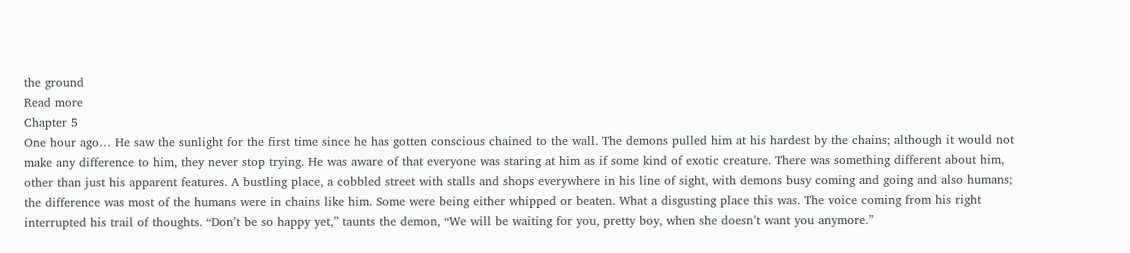the ground
Read more
Chapter 5
One hour ago… He saw the sunlight for the first time since he has gotten conscious chained to the wall. The demons pulled him at his hardest by the chains; although it would not make any difference to him, they never stop trying. He was aware of that everyone was staring at him as if some kind of exotic creature. There was something different about him, other than just his apparent features. A bustling place, a cobbled street with stalls and shops everywhere in his line of sight, with demons busy coming and going and also humans; the difference was most of the humans were in chains like him. Some were being either whipped or beaten. What a disgusting place this was. The voice coming from his right interrupted his trail of thoughts. “Don’t be so happy yet,” taunts the demon, “We will be waiting for you, pretty boy, when she doesn’t want you anymore.”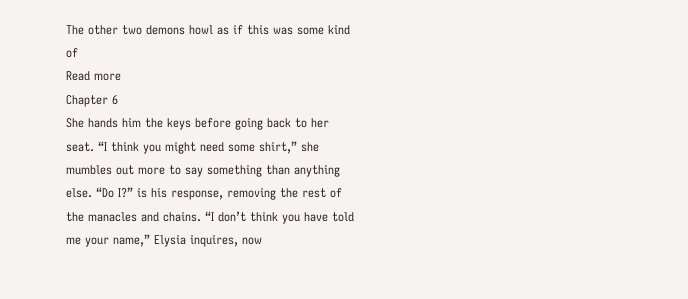The other two demons howl as if this was some kind of
Read more
Chapter 6
She hands him the keys before going back to her seat. “I think you might need some shirt,” she mumbles out more to say something than anything else. “Do I?” is his response, removing the rest of the manacles and chains. “I don’t think you have told me your name,” Elysia inquires, now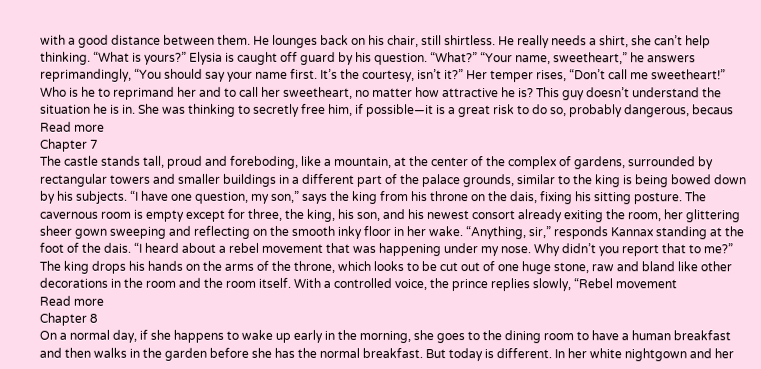with a good distance between them. He lounges back on his chair, still shirtless. He really needs a shirt, she can’t help thinking. “What is yours?” Elysia is caught off guard by his question. “What?” “Your name, sweetheart,” he answers reprimandingly, “You should say your name first. It’s the courtesy, isn’t it?” Her temper rises, “Don’t call me sweetheart!” Who is he to reprimand her and to call her sweetheart, no matter how attractive he is? This guy doesn’t understand the situation he is in. She was thinking to secretly free him, if possible—it is a great risk to do so, probably dangerous, becaus
Read more
Chapter 7
The castle stands tall, proud and foreboding, like a mountain, at the center of the complex of gardens, surrounded by rectangular towers and smaller buildings in a different part of the palace grounds, similar to the king is being bowed down by his subjects. “I have one question, my son,” says the king from his throne on the dais, fixing his sitting posture. The cavernous room is empty except for three, the king, his son, and his newest consort already exiting the room, her glittering sheer gown sweeping and reflecting on the smooth inky floor in her wake. “Anything, sir,” responds Kannax standing at the foot of the dais. “I heard about a rebel movement that was happening under my nose. Why didn’t you report that to me?” The king drops his hands on the arms of the throne, which looks to be cut out of one huge stone, raw and bland like other decorations in the room and the room itself. With a controlled voice, the prince replies slowly, “Rebel movement
Read more
Chapter 8
On a normal day, if she happens to wake up early in the morning, she goes to the dining room to have a human breakfast and then walks in the garden before she has the normal breakfast. But today is different. In her white nightgown and her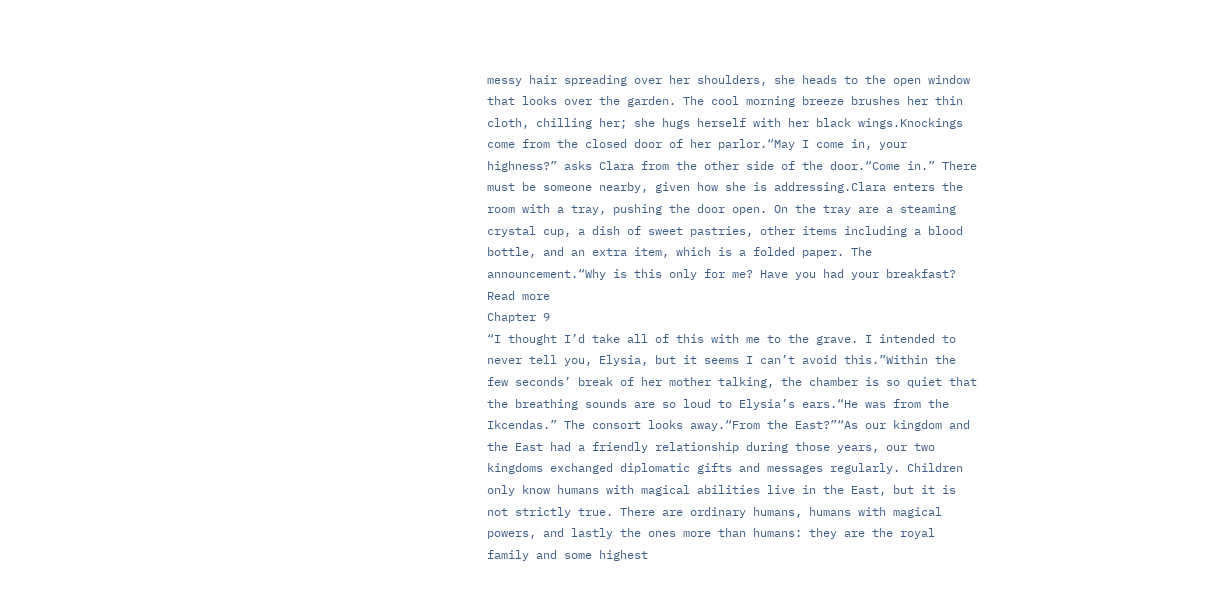messy hair spreading over her shoulders, she heads to the open window that looks over the garden. The cool morning breeze brushes her thin cloth, chilling her; she hugs herself with her black wings.Knockings come from the closed door of her parlor.“May I come in, your highness?” asks Clara from the other side of the door.“Come in.” There must be someone nearby, given how she is addressing.Clara enters the room with a tray, pushing the door open. On the tray are a steaming crystal cup, a dish of sweet pastries, other items including a blood bottle, and an extra item, which is a folded paper. The announcement.“Why is this only for me? Have you had your breakfast?
Read more
Chapter 9
“I thought I’d take all of this with me to the grave. I intended to never tell you, Elysia, but it seems I can’t avoid this.”Within the few seconds’ break of her mother talking, the chamber is so quiet that the breathing sounds are so loud to Elysia’s ears.“He was from the Ikcendas.” The consort looks away.“From the East?”“As our kingdom and the East had a friendly relationship during those years, our two kingdoms exchanged diplomatic gifts and messages regularly. Children only know humans with magical abilities live in the East, but it is not strictly true. There are ordinary humans, humans with magical powers, and lastly the ones more than humans: they are the royal family and some highest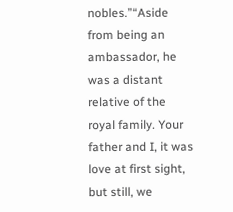nobles.”“Aside from being an ambassador, he was a distant relative of the royal family. Your father and I, it was love at first sight, but still, we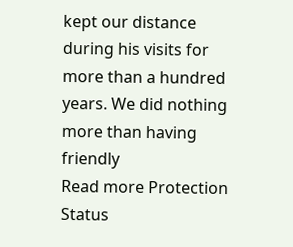kept our distance during his visits for more than a hundred years. We did nothing more than having friendly
Read more Protection Status